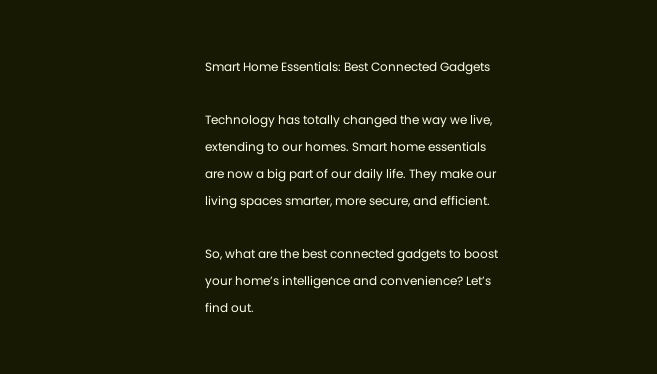Smart Home Essentials: Best Connected Gadgets

Technology has totally changed the way we live, extending to our homes. Smart home essentials are now a big part of our daily life. They make our living spaces smarter, more secure, and efficient.

So, what are the best connected gadgets to boost your home’s intelligence and convenience? Let’s find out.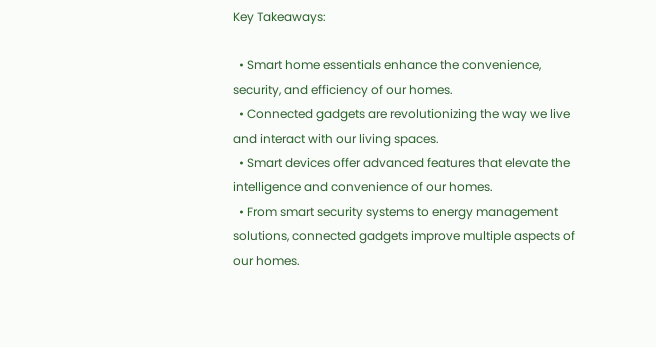Key Takeaways:

  • Smart home essentials enhance the convenience, security, and efficiency of our homes.
  • Connected gadgets are revolutionizing the way we live and interact with our living spaces.
  • Smart devices offer advanced features that elevate the intelligence and convenience of our homes.
  • From smart security systems to energy management solutions, connected gadgets improve multiple aspects of our homes.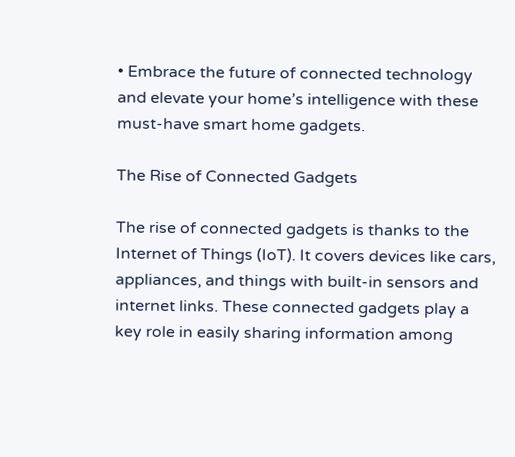• Embrace the future of connected technology and elevate your home’s intelligence with these must-have smart home gadgets.

The Rise of Connected Gadgets

The rise of connected gadgets is thanks to the Internet of Things (IoT). It covers devices like cars, appliances, and things with built-in sensors and internet links. These connected gadgets play a key role in easily sharing information among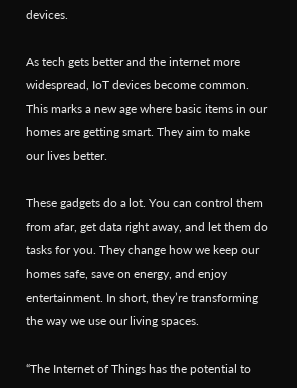devices.

As tech gets better and the internet more widespread, IoT devices become common. This marks a new age where basic items in our homes are getting smart. They aim to make our lives better.

These gadgets do a lot. You can control them from afar, get data right away, and let them do tasks for you. They change how we keep our homes safe, save on energy, and enjoy entertainment. In short, they’re transforming the way we use our living spaces.

“The Internet of Things has the potential to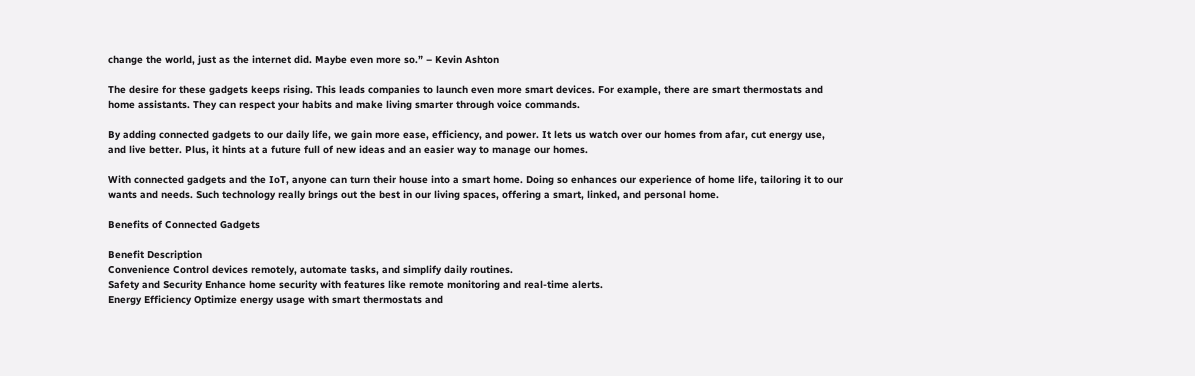change the world, just as the internet did. Maybe even more so.” – Kevin Ashton

The desire for these gadgets keeps rising. This leads companies to launch even more smart devices. For example, there are smart thermostats and home assistants. They can respect your habits and make living smarter through voice commands.

By adding connected gadgets to our daily life, we gain more ease, efficiency, and power. It lets us watch over our homes from afar, cut energy use, and live better. Plus, it hints at a future full of new ideas and an easier way to manage our homes.

With connected gadgets and the IoT, anyone can turn their house into a smart home. Doing so enhances our experience of home life, tailoring it to our wants and needs. Such technology really brings out the best in our living spaces, offering a smart, linked, and personal home.

Benefits of Connected Gadgets

Benefit Description
Convenience Control devices remotely, automate tasks, and simplify daily routines.
Safety and Security Enhance home security with features like remote monitoring and real-time alerts.
Energy Efficiency Optimize energy usage with smart thermostats and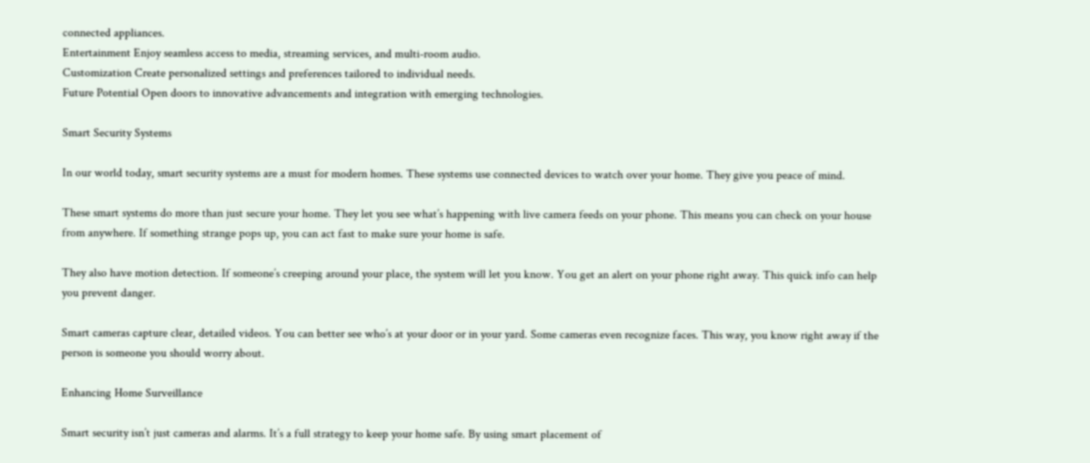connected appliances.
Entertainment Enjoy seamless access to media, streaming services, and multi-room audio.
Customization Create personalized settings and preferences tailored to individual needs.
Future Potential Open doors to innovative advancements and integration with emerging technologies.

Smart Security Systems

In our world today, smart security systems are a must for modern homes. These systems use connected devices to watch over your home. They give you peace of mind.

These smart systems do more than just secure your home. They let you see what’s happening with live camera feeds on your phone. This means you can check on your house from anywhere. If something strange pops up, you can act fast to make sure your home is safe.

They also have motion detection. If someone’s creeping around your place, the system will let you know. You get an alert on your phone right away. This quick info can help you prevent danger.

Smart cameras capture clear, detailed videos. You can better see who’s at your door or in your yard. Some cameras even recognize faces. This way, you know right away if the person is someone you should worry about.

Enhancing Home Surveillance

Smart security isn’t just cameras and alarms. It’s a full strategy to keep your home safe. By using smart placement of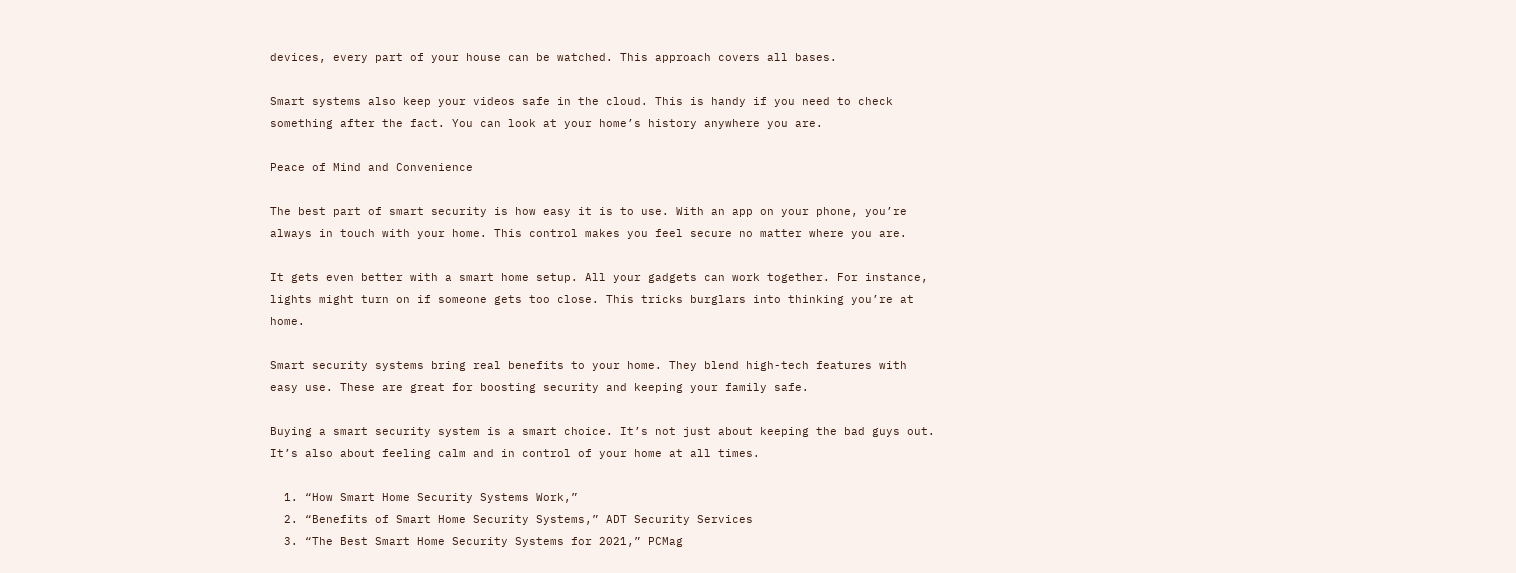devices, every part of your house can be watched. This approach covers all bases.

Smart systems also keep your videos safe in the cloud. This is handy if you need to check something after the fact. You can look at your home’s history anywhere you are.

Peace of Mind and Convenience

The best part of smart security is how easy it is to use. With an app on your phone, you’re always in touch with your home. This control makes you feel secure no matter where you are.

It gets even better with a smart home setup. All your gadgets can work together. For instance, lights might turn on if someone gets too close. This tricks burglars into thinking you’re at home.

Smart security systems bring real benefits to your home. They blend high-tech features with easy use. These are great for boosting security and keeping your family safe.

Buying a smart security system is a smart choice. It’s not just about keeping the bad guys out. It’s also about feeling calm and in control of your home at all times.

  1. “How Smart Home Security Systems Work,”
  2. “Benefits of Smart Home Security Systems,” ADT Security Services
  3. “The Best Smart Home Security Systems for 2021,” PCMag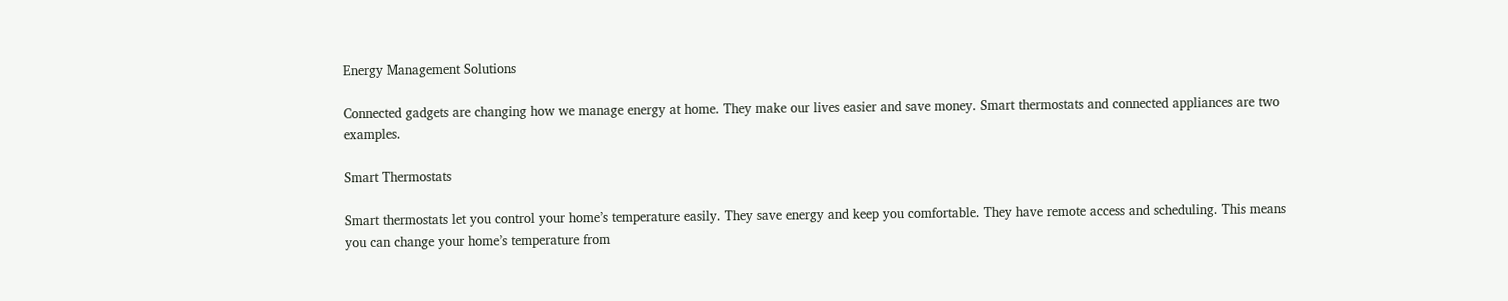Energy Management Solutions

Connected gadgets are changing how we manage energy at home. They make our lives easier and save money. Smart thermostats and connected appliances are two examples.

Smart Thermostats

Smart thermostats let you control your home’s temperature easily. They save energy and keep you comfortable. They have remote access and scheduling. This means you can change your home’s temperature from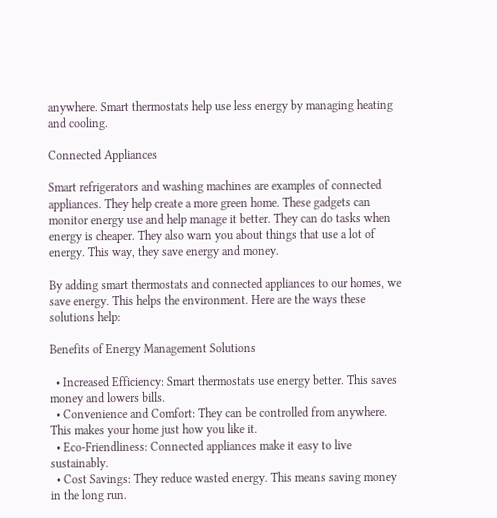anywhere. Smart thermostats help use less energy by managing heating and cooling.

Connected Appliances

Smart refrigerators and washing machines are examples of connected appliances. They help create a more green home. These gadgets can monitor energy use and help manage it better. They can do tasks when energy is cheaper. They also warn you about things that use a lot of energy. This way, they save energy and money.

By adding smart thermostats and connected appliances to our homes, we save energy. This helps the environment. Here are the ways these solutions help:

Benefits of Energy Management Solutions

  • Increased Efficiency: Smart thermostats use energy better. This saves money and lowers bills.
  • Convenience and Comfort: They can be controlled from anywhere. This makes your home just how you like it.
  • Eco-Friendliness: Connected appliances make it easy to live sustainably.
  • Cost Savings: They reduce wasted energy. This means saving money in the long run.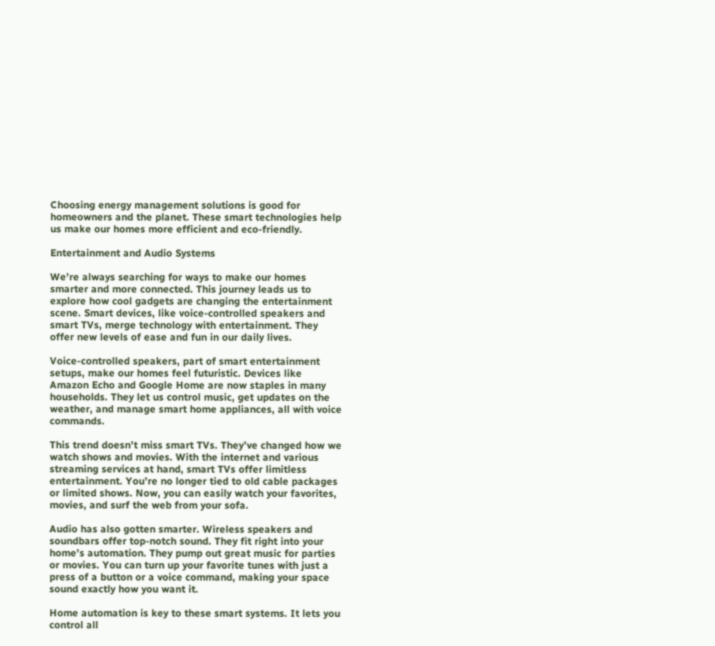Choosing energy management solutions is good for homeowners and the planet. These smart technologies help us make our homes more efficient and eco-friendly.

Entertainment and Audio Systems

We’re always searching for ways to make our homes smarter and more connected. This journey leads us to explore how cool gadgets are changing the entertainment scene. Smart devices, like voice-controlled speakers and smart TVs, merge technology with entertainment. They offer new levels of ease and fun in our daily lives.

Voice-controlled speakers, part of smart entertainment setups, make our homes feel futuristic. Devices like Amazon Echo and Google Home are now staples in many households. They let us control music, get updates on the weather, and manage smart home appliances, all with voice commands.

This trend doesn’t miss smart TVs. They’ve changed how we watch shows and movies. With the internet and various streaming services at hand, smart TVs offer limitless entertainment. You’re no longer tied to old cable packages or limited shows. Now, you can easily watch your favorites, movies, and surf the web from your sofa.

Audio has also gotten smarter. Wireless speakers and soundbars offer top-notch sound. They fit right into your home’s automation. They pump out great music for parties or movies. You can turn up your favorite tunes with just a press of a button or a voice command, making your space sound exactly how you want it.

Home automation is key to these smart systems. It lets you control all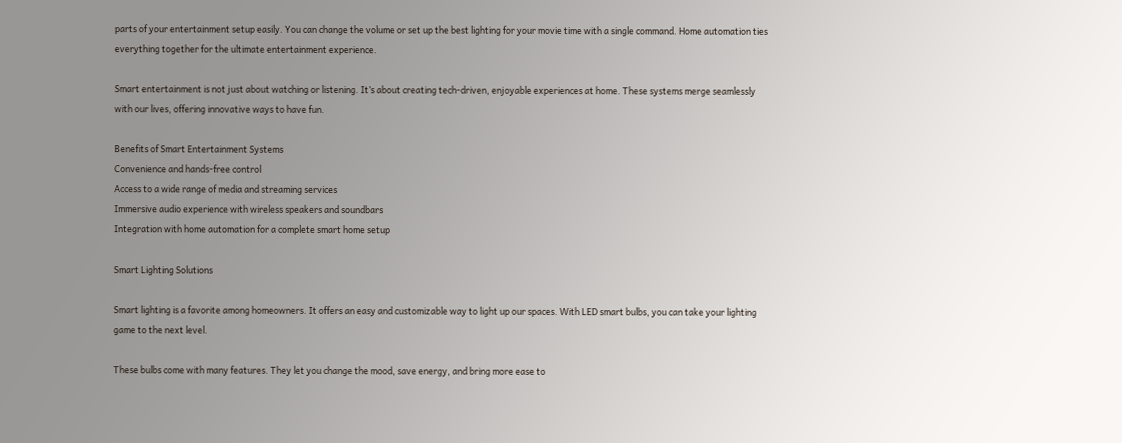parts of your entertainment setup easily. You can change the volume or set up the best lighting for your movie time with a single command. Home automation ties everything together for the ultimate entertainment experience.

Smart entertainment is not just about watching or listening. It’s about creating tech-driven, enjoyable experiences at home. These systems merge seamlessly with our lives, offering innovative ways to have fun.

Benefits of Smart Entertainment Systems
Convenience and hands-free control
Access to a wide range of media and streaming services
Immersive audio experience with wireless speakers and soundbars
Integration with home automation for a complete smart home setup

Smart Lighting Solutions

Smart lighting is a favorite among homeowners. It offers an easy and customizable way to light up our spaces. With LED smart bulbs, you can take your lighting game to the next level.

These bulbs come with many features. They let you change the mood, save energy, and bring more ease to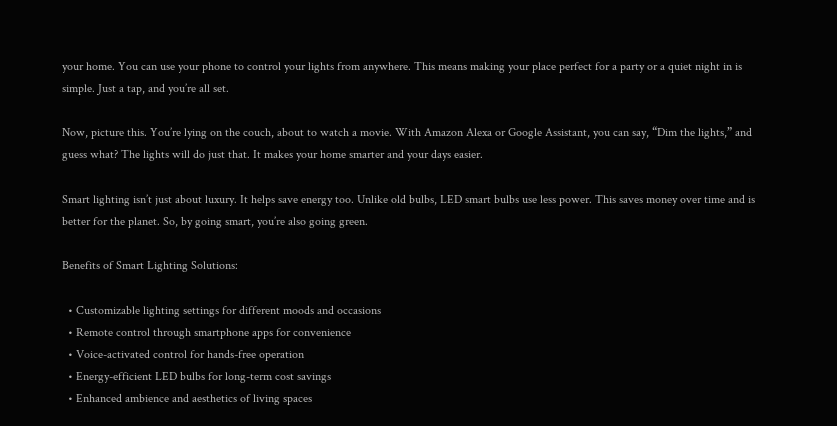your home. You can use your phone to control your lights from anywhere. This means making your place perfect for a party or a quiet night in is simple. Just a tap, and you’re all set.

Now, picture this. You’re lying on the couch, about to watch a movie. With Amazon Alexa or Google Assistant, you can say, “Dim the lights,” and guess what? The lights will do just that. It makes your home smarter and your days easier.

Smart lighting isn’t just about luxury. It helps save energy too. Unlike old bulbs, LED smart bulbs use less power. This saves money over time and is better for the planet. So, by going smart, you’re also going green.

Benefits of Smart Lighting Solutions:

  • Customizable lighting settings for different moods and occasions
  • Remote control through smartphone apps for convenience
  • Voice-activated control for hands-free operation
  • Energy-efficient LED bulbs for long-term cost savings
  • Enhanced ambience and aesthetics of living spaces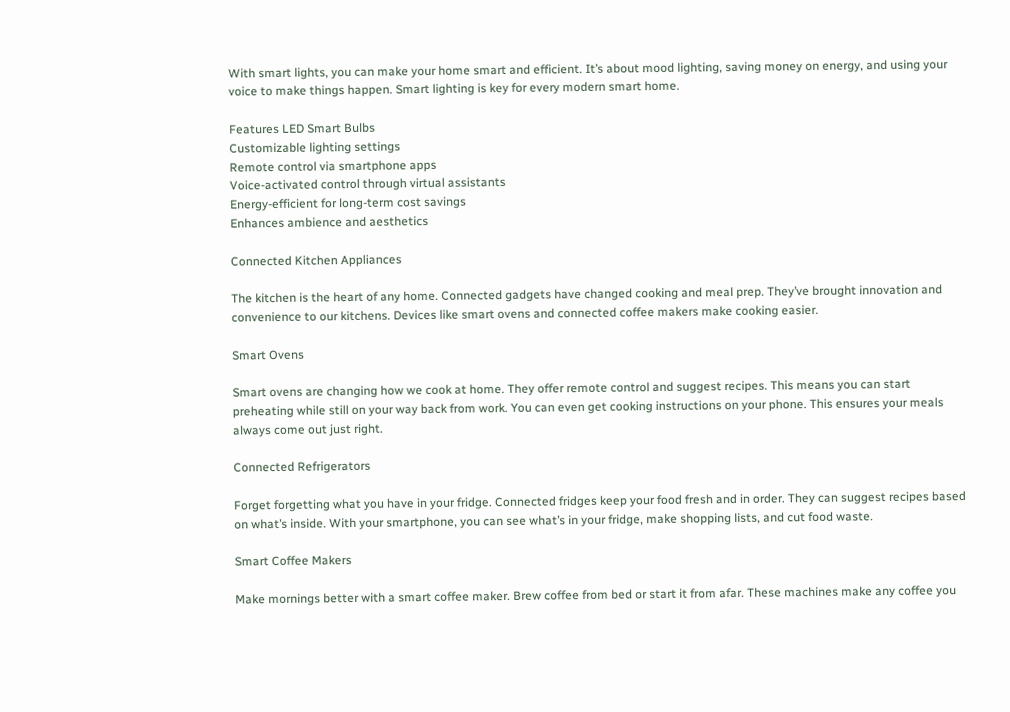With smart lights, you can make your home smart and efficient. It’s about mood lighting, saving money on energy, and using your voice to make things happen. Smart lighting is key for every modern smart home.

Features LED Smart Bulbs
Customizable lighting settings
Remote control via smartphone apps
Voice-activated control through virtual assistants
Energy-efficient for long-term cost savings
Enhances ambience and aesthetics

Connected Kitchen Appliances

The kitchen is the heart of any home. Connected gadgets have changed cooking and meal prep. They’ve brought innovation and convenience to our kitchens. Devices like smart ovens and connected coffee makers make cooking easier.

Smart Ovens

Smart ovens are changing how we cook at home. They offer remote control and suggest recipes. This means you can start preheating while still on your way back from work. You can even get cooking instructions on your phone. This ensures your meals always come out just right.

Connected Refrigerators

Forget forgetting what you have in your fridge. Connected fridges keep your food fresh and in order. They can suggest recipes based on what’s inside. With your smartphone, you can see what’s in your fridge, make shopping lists, and cut food waste.

Smart Coffee Makers

Make mornings better with a smart coffee maker. Brew coffee from bed or start it from afar. These machines make any coffee you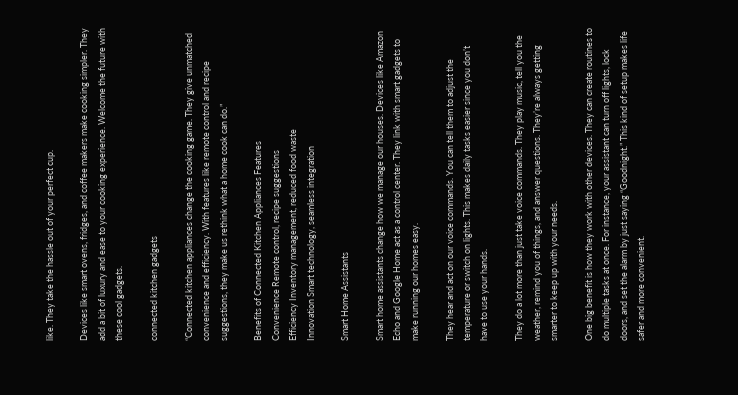like. They take the hassle out of your perfect cup.

Devices like smart ovens, fridges, and coffee makers make cooking simpler. They add a bit of luxury and ease to your cooking experience. Welcome the future with these cool gadgets.

connected kitchen gadgets

“Connected kitchen appliances change the cooking game. They give unmatched convenience and efficiency. With features like remote control and recipe suggestions, they make us rethink what a home cook can do.”

Benefits of Connected Kitchen Appliances Features
Convenience Remote control, recipe suggestions
Efficiency Inventory management, reduced food waste
Innovation Smart technology, seamless integration

Smart Home Assistants

Smart home assistants change how we manage our houses. Devices like Amazon Echo and Google Home act as a control center. They link with smart gadgets to make running our homes easy.

They hear and act on our voice commands. You can tell them to adjust the temperature or switch on lights. This makes daily tasks easier since you don’t have to use your hands.

They do a lot more than just take voice commands. They play music, tell you the weather, remind you of things, and answer questions. They’re always getting smarter to keep up with your needs.

One big benefit is how they work with other devices. They can create routines to do multiple tasks at once. For instance, your assistant can turn off lights, lock doors, and set the alarm by just saying “Goodnight.” This kind of setup makes life safer and more convenient.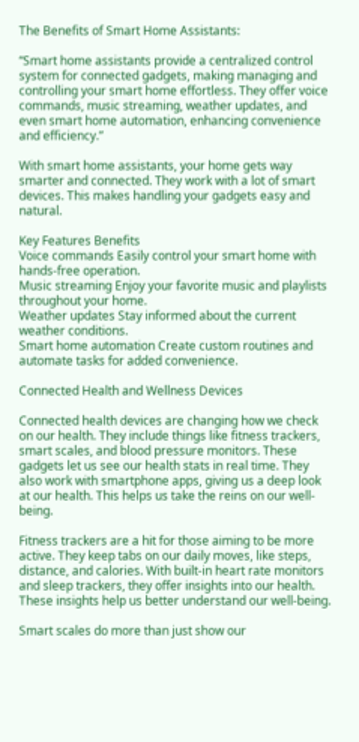The Benefits of Smart Home Assistants:

“Smart home assistants provide a centralized control system for connected gadgets, making managing and controlling your smart home effortless. They offer voice commands, music streaming, weather updates, and even smart home automation, enhancing convenience and efficiency.”

With smart home assistants, your home gets way smarter and connected. They work with a lot of smart devices. This makes handling your gadgets easy and natural.

Key Features Benefits
Voice commands Easily control your smart home with hands-free operation.
Music streaming Enjoy your favorite music and playlists throughout your home.
Weather updates Stay informed about the current weather conditions.
Smart home automation Create custom routines and automate tasks for added convenience.

Connected Health and Wellness Devices

Connected health devices are changing how we check on our health. They include things like fitness trackers, smart scales, and blood pressure monitors. These gadgets let us see our health stats in real time. They also work with smartphone apps, giving us a deep look at our health. This helps us take the reins on our well-being.

Fitness trackers are a hit for those aiming to be more active. They keep tabs on our daily moves, like steps, distance, and calories. With built-in heart rate monitors and sleep trackers, they offer insights into our health. These insights help us better understand our well-being.

Smart scales do more than just show our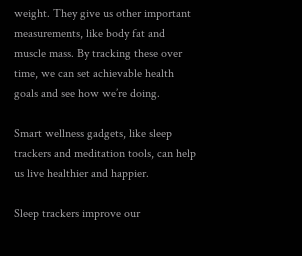weight. They give us other important measurements, like body fat and muscle mass. By tracking these over time, we can set achievable health goals and see how we’re doing.

Smart wellness gadgets, like sleep trackers and meditation tools, can help us live healthier and happier.

Sleep trackers improve our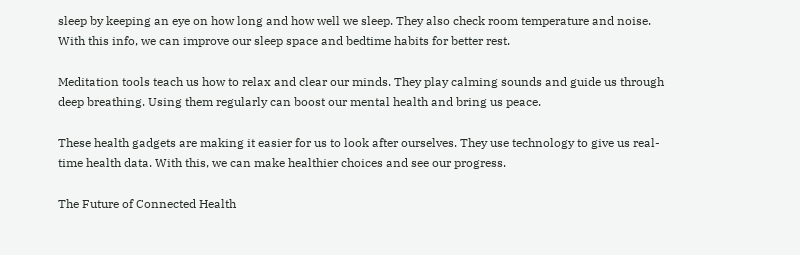sleep by keeping an eye on how long and how well we sleep. They also check room temperature and noise. With this info, we can improve our sleep space and bedtime habits for better rest.

Meditation tools teach us how to relax and clear our minds. They play calming sounds and guide us through deep breathing. Using them regularly can boost our mental health and bring us peace.

These health gadgets are making it easier for us to look after ourselves. They use technology to give us real-time health data. With this, we can make healthier choices and see our progress.

The Future of Connected Health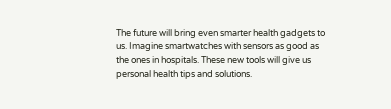The future will bring even smarter health gadgets to us. Imagine smartwatches with sensors as good as the ones in hospitals. These new tools will give us personal health tips and solutions.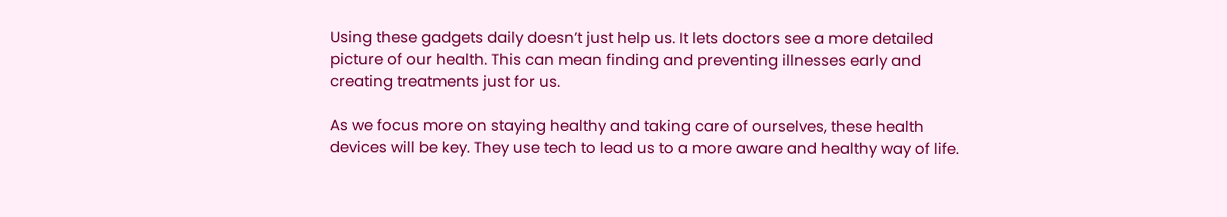Using these gadgets daily doesn’t just help us. It lets doctors see a more detailed picture of our health. This can mean finding and preventing illnesses early and creating treatments just for us.

As we focus more on staying healthy and taking care of ourselves, these health devices will be key. They use tech to lead us to a more aware and healthy way of life.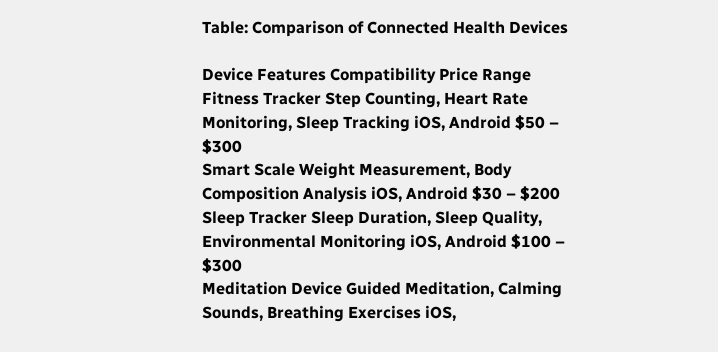Table: Comparison of Connected Health Devices

Device Features Compatibility Price Range
Fitness Tracker Step Counting, Heart Rate Monitoring, Sleep Tracking iOS, Android $50 – $300
Smart Scale Weight Measurement, Body Composition Analysis iOS, Android $30 – $200
Sleep Tracker Sleep Duration, Sleep Quality, Environmental Monitoring iOS, Android $100 – $300
Meditation Device Guided Meditation, Calming Sounds, Breathing Exercises iOS,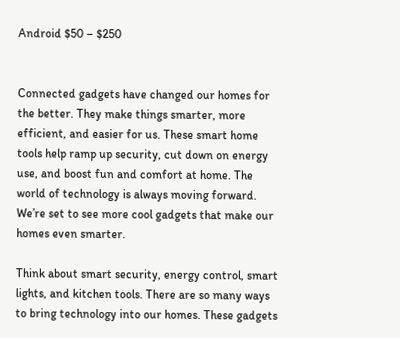Android $50 – $250


Connected gadgets have changed our homes for the better. They make things smarter, more efficient, and easier for us. These smart home tools help ramp up security, cut down on energy use, and boost fun and comfort at home. The world of technology is always moving forward. We’re set to see more cool gadgets that make our homes even smarter.

Think about smart security, energy control, smart lights, and kitchen tools. There are so many ways to bring technology into our homes. These gadgets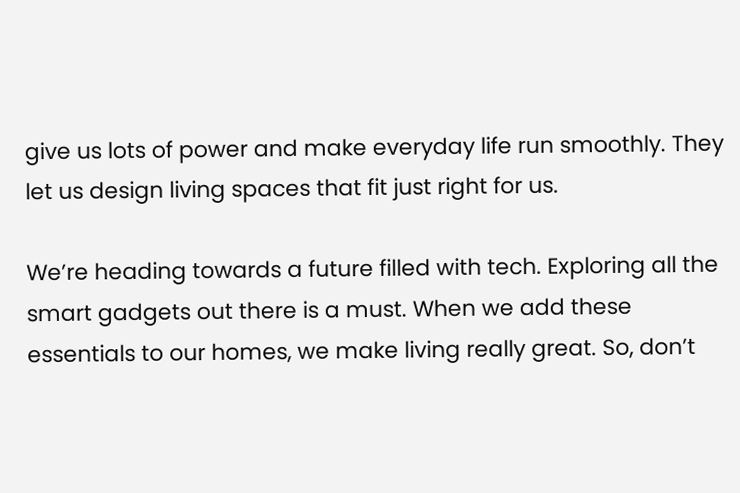give us lots of power and make everyday life run smoothly. They let us design living spaces that fit just right for us.

We’re heading towards a future filled with tech. Exploring all the smart gadgets out there is a must. When we add these essentials to our homes, we make living really great. So, don’t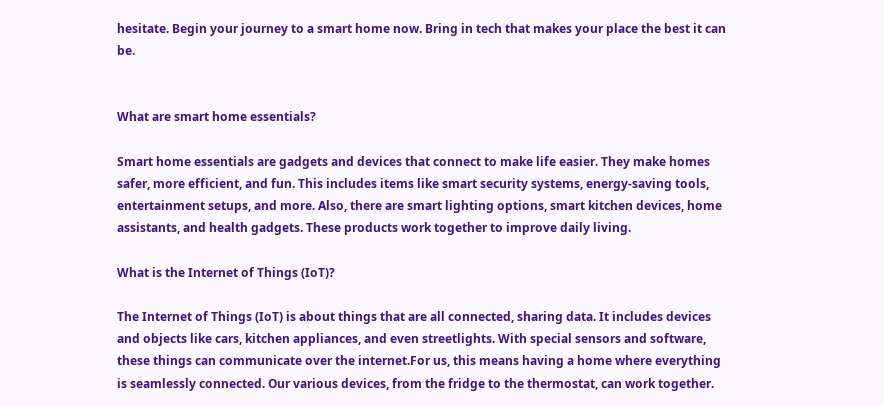hesitate. Begin your journey to a smart home now. Bring in tech that makes your place the best it can be.


What are smart home essentials?

Smart home essentials are gadgets and devices that connect to make life easier. They make homes safer, more efficient, and fun. This includes items like smart security systems, energy-saving tools, entertainment setups, and more. Also, there are smart lighting options, smart kitchen devices, home assistants, and health gadgets. These products work together to improve daily living.

What is the Internet of Things (IoT)?

The Internet of Things (IoT) is about things that are all connected, sharing data. It includes devices and objects like cars, kitchen appliances, and even streetlights. With special sensors and software, these things can communicate over the internet.For us, this means having a home where everything is seamlessly connected. Our various devices, from the fridge to the thermostat, can work together.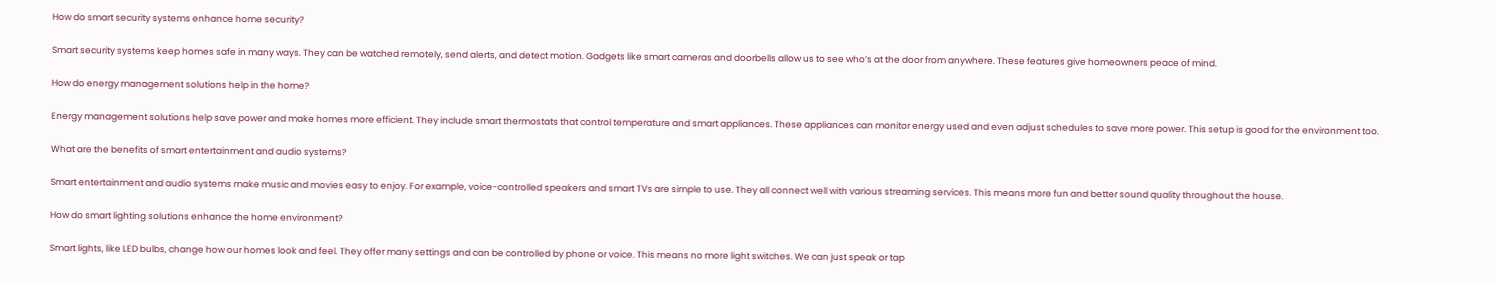How do smart security systems enhance home security?

Smart security systems keep homes safe in many ways. They can be watched remotely, send alerts, and detect motion. Gadgets like smart cameras and doorbells allow us to see who’s at the door from anywhere. These features give homeowners peace of mind.

How do energy management solutions help in the home?

Energy management solutions help save power and make homes more efficient. They include smart thermostats that control temperature and smart appliances. These appliances can monitor energy used and even adjust schedules to save more power. This setup is good for the environment too.

What are the benefits of smart entertainment and audio systems?

Smart entertainment and audio systems make music and movies easy to enjoy. For example, voice-controlled speakers and smart TVs are simple to use. They all connect well with various streaming services. This means more fun and better sound quality throughout the house.

How do smart lighting solutions enhance the home environment?

Smart lights, like LED bulbs, change how our homes look and feel. They offer many settings and can be controlled by phone or voice. This means no more light switches. We can just speak or tap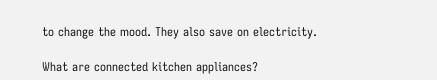to change the mood. They also save on electricity.

What are connected kitchen appliances?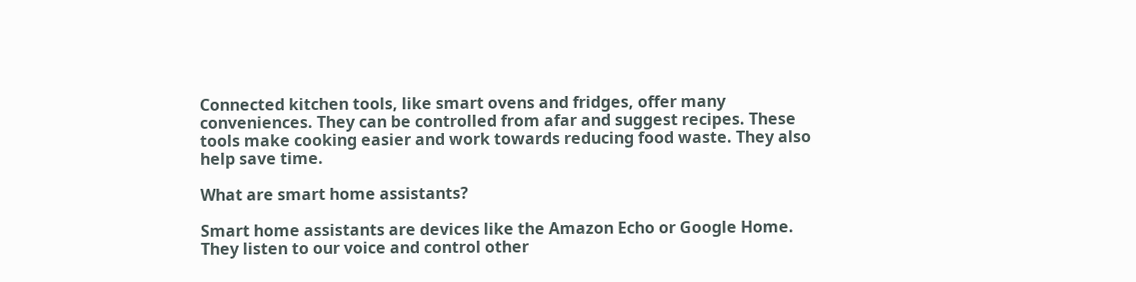Connected kitchen tools, like smart ovens and fridges, offer many conveniences. They can be controlled from afar and suggest recipes. These tools make cooking easier and work towards reducing food waste. They also help save time.

What are smart home assistants?

Smart home assistants are devices like the Amazon Echo or Google Home. They listen to our voice and control other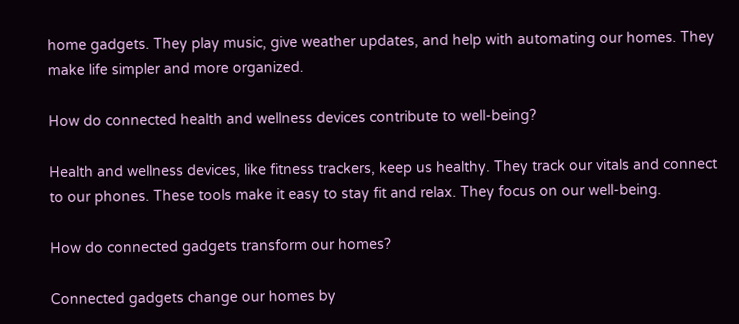home gadgets. They play music, give weather updates, and help with automating our homes. They make life simpler and more organized.

How do connected health and wellness devices contribute to well-being?

Health and wellness devices, like fitness trackers, keep us healthy. They track our vitals and connect to our phones. These tools make it easy to stay fit and relax. They focus on our well-being.

How do connected gadgets transform our homes?

Connected gadgets change our homes by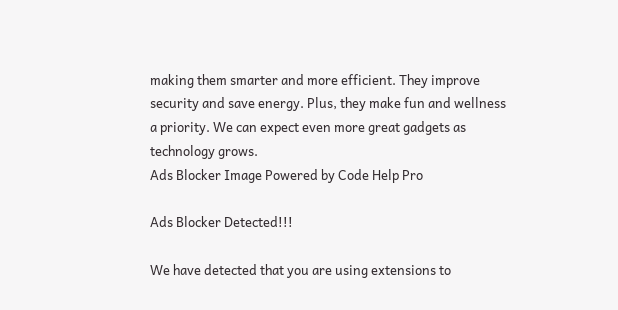making them smarter and more efficient. They improve security and save energy. Plus, they make fun and wellness a priority. We can expect even more great gadgets as technology grows.
Ads Blocker Image Powered by Code Help Pro

Ads Blocker Detected!!!

We have detected that you are using extensions to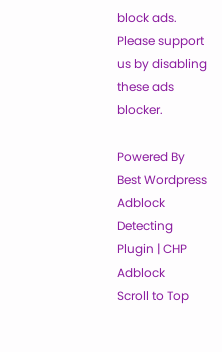block ads. Please support us by disabling these ads blocker.

Powered By
Best Wordpress Adblock Detecting Plugin | CHP Adblock
Scroll to Top